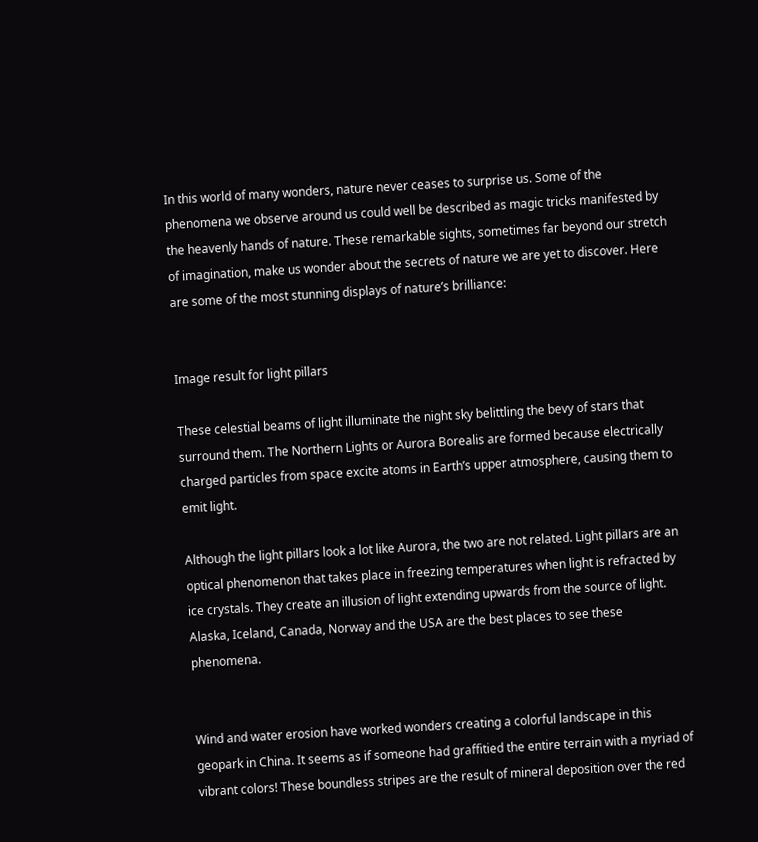In this world of many wonders, nature never ceases to surprise us. Some of the phenomena we observe around us could well be described as magic tricks manifested by the heavenly hands of nature. These remarkable sights, sometimes far beyond our stretch of imagination, make us wonder about the secrets of nature we are yet to discover. Here are some of the most stunning displays of nature’s brilliance:


Image result for light pillars

These celestial beams of light illuminate the night sky belittling the bevy of stars that surround them. The Northern Lights or Aurora Borealis are formed because electrically charged particles from space excite atoms in Earth’s upper atmosphere, causing them to emit light.

Although the light pillars look a lot like Aurora, the two are not related. Light pillars are an optical phenomenon that takes place in freezing temperatures when light is refracted by ice crystals. They create an illusion of light extending upwards from the source of light. Alaska, Iceland, Canada, Norway and the USA are the best places to see these phenomena.


Wind and water erosion have worked wonders creating a colorful landscape in this geopark in China. It seems as if someone had graffitied the entire terrain with a myriad of vibrant colors! These boundless stripes are the result of mineral deposition over the red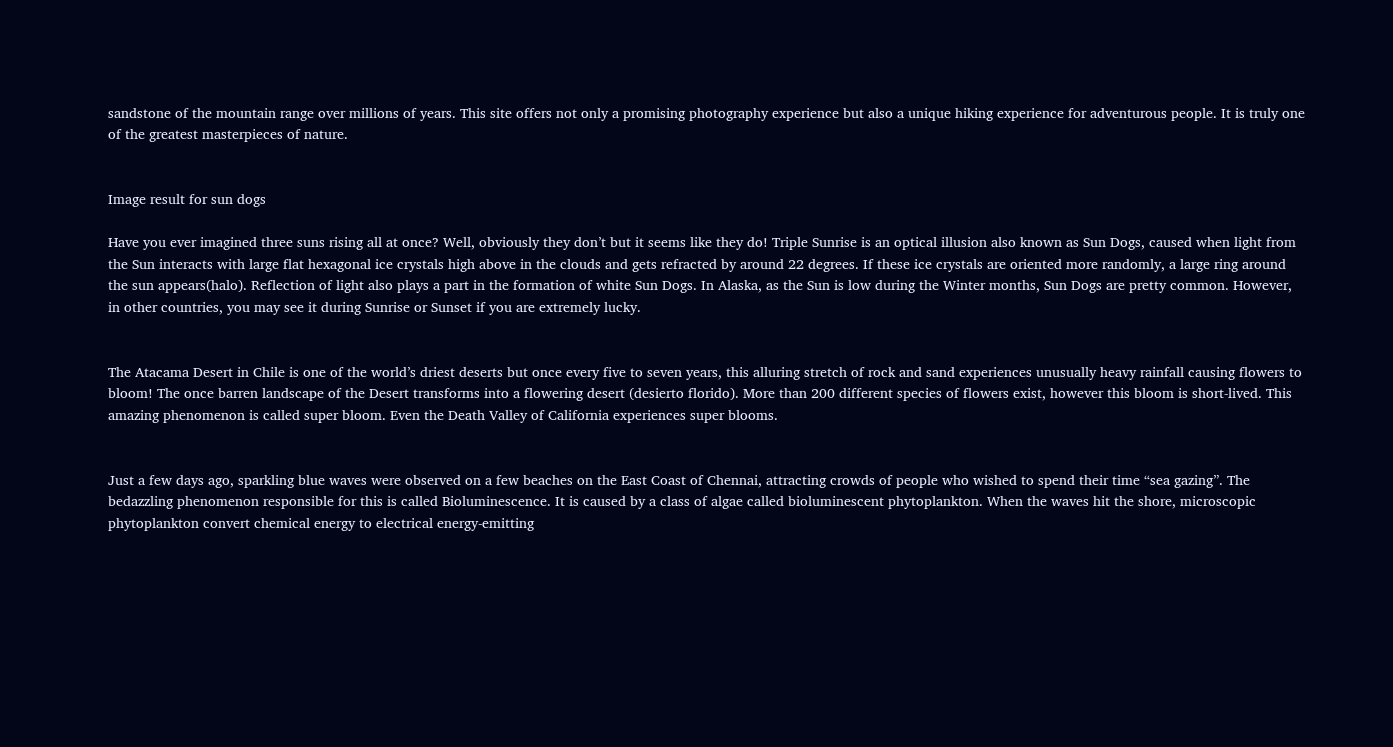sandstone of the mountain range over millions of years. This site offers not only a promising photography experience but also a unique hiking experience for adventurous people. It is truly one of the greatest masterpieces of nature.


Image result for sun dogs

Have you ever imagined three suns rising all at once? Well, obviously they don’t but it seems like they do! Triple Sunrise is an optical illusion also known as Sun Dogs, caused when light from the Sun interacts with large flat hexagonal ice crystals high above in the clouds and gets refracted by around 22 degrees. If these ice crystals are oriented more randomly, a large ring around the sun appears(halo). Reflection of light also plays a part in the formation of white Sun Dogs. In Alaska, as the Sun is low during the Winter months, Sun Dogs are pretty common. However, in other countries, you may see it during Sunrise or Sunset if you are extremely lucky.


The Atacama Desert in Chile is one of the world’s driest deserts but once every five to seven years, this alluring stretch of rock and sand experiences unusually heavy rainfall causing flowers to bloom! The once barren landscape of the Desert transforms into a flowering desert (desierto florido). More than 200 different species of flowers exist, however this bloom is short-lived. This amazing phenomenon is called super bloom. Even the Death Valley of California experiences super blooms.


Just a few days ago, sparkling blue waves were observed on a few beaches on the East Coast of Chennai, attracting crowds of people who wished to spend their time “sea gazing”. The bedazzling phenomenon responsible for this is called Bioluminescence. It is caused by a class of algae called bioluminescent phytoplankton. When the waves hit the shore, microscopic phytoplankton convert chemical energy to electrical energy-emitting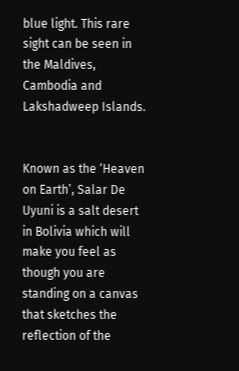blue light. This rare sight can be seen in the Maldives, Cambodia and Lakshadweep Islands.


Known as the ‘Heaven on Earth’, Salar De Uyuni is a salt desert in Bolivia which will make you feel as though you are standing on a canvas that sketches the reflection of the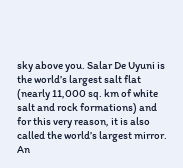sky above you. Salar De Uyuni is the world’s largest salt flat (nearly 11,000 sq. km of white salt and rock formations) and for this very reason, it is also called the world’s largest mirror. An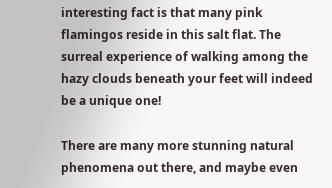interesting fact is that many pink flamingos reside in this salt flat. The surreal experience of walking among the hazy clouds beneath your feet will indeed be a unique one!

There are many more stunning natural phenomena out there, and maybe even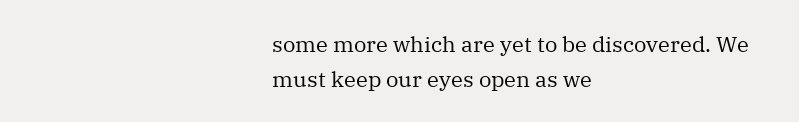some more which are yet to be discovered. We must keep our eyes open as we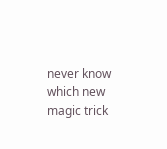never know which new magic trick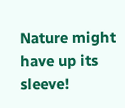Nature might have up its sleeve!